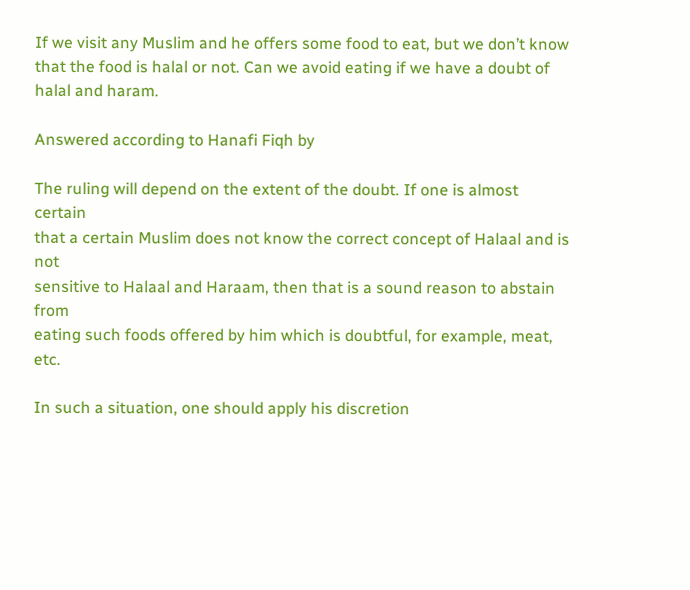If we visit any Muslim and he offers some food to eat, but we don’t know that the food is halal or not. Can we avoid eating if we have a doubt of halal and haram.

Answered according to Hanafi Fiqh by

The ruling will depend on the extent of the doubt. If one is almost certain
that a certain Muslim does not know the correct concept of Halaal and is not
sensitive to Halaal and Haraam, then that is a sound reason to abstain from
eating such foods offered by him which is doubtful, for example, meat, etc.

In such a situation, one should apply his discretion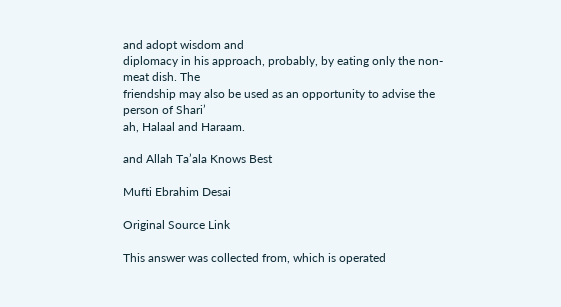and adopt wisdom and
diplomacy in his approach, probably, by eating only the non-meat dish. The
friendship may also be used as an opportunity to advise the person of Shari’
ah, Halaal and Haraam.

and Allah Ta’ala Knows Best

Mufti Ebrahim Desai

Original Source Link

This answer was collected from, which is operated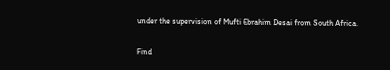under the supervision of Mufti Ebrahim Desai from South Africa.

Find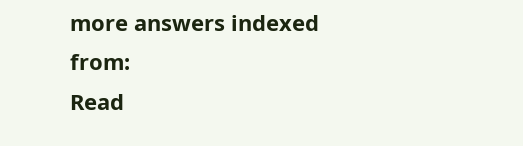more answers indexed from:
Read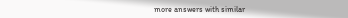more answers with similar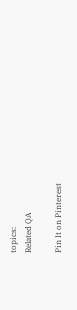topics:
Related QA

Pin It on Pinterest